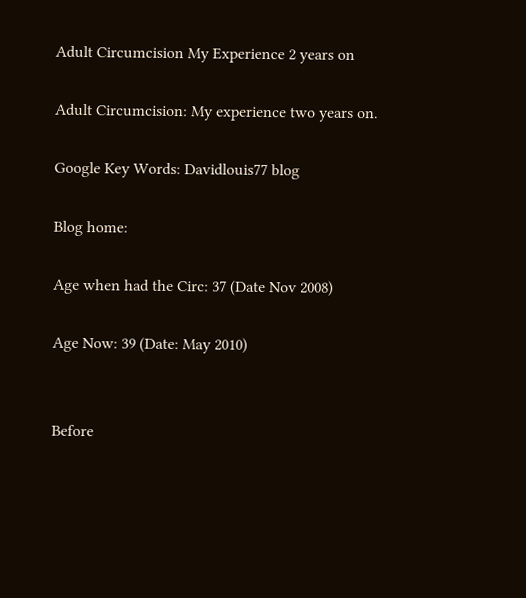Adult Circumcision My Experience 2 years on

Adult Circumcision: My experience two years on.

Google Key Words: Davidlouis77 blog

Blog home:

Age when had the Circ: 37 (Date Nov 2008)

Age Now: 39 (Date: May 2010)


Before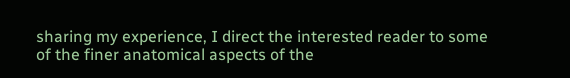sharing my experience, I direct the interested reader to some of the finer anatomical aspects of the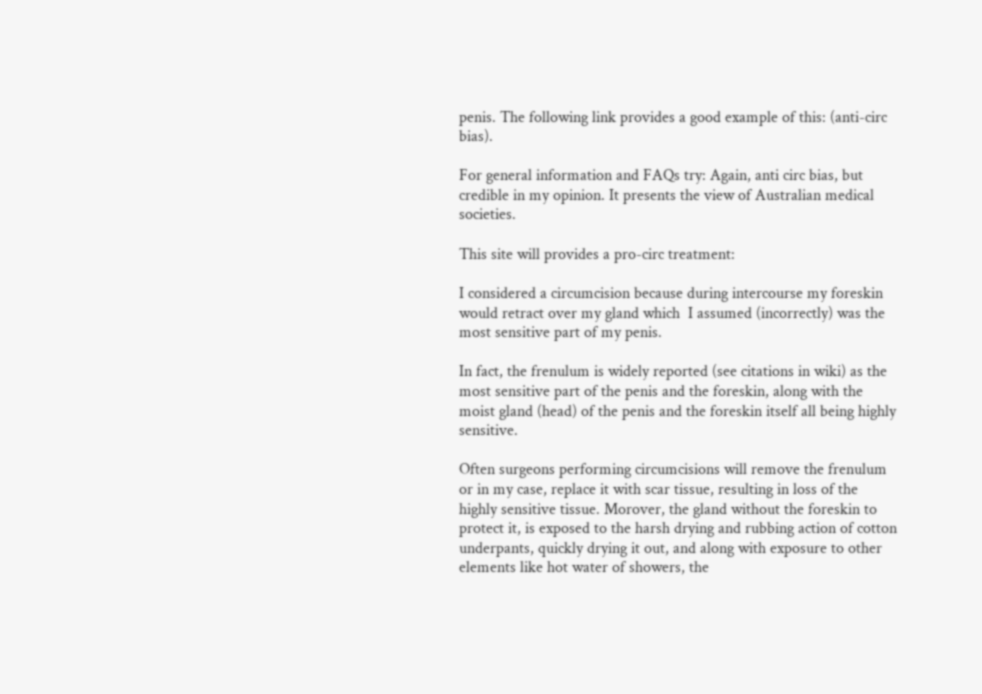penis. The following link provides a good example of this: (anti-circ bias).

For general information and FAQs try: Again, anti circ bias, but credible in my opinion. It presents the view of Australian medical societies.

This site will provides a pro-circ treatment:

I considered a circumcision because during intercourse my foreskin would retract over my gland which  I assumed (incorrectly) was the most sensitive part of my penis.

In fact, the frenulum is widely reported (see citations in wiki) as the most sensitive part of the penis and the foreskin, along with the moist gland (head) of the penis and the foreskin itself all being highly sensitive.

Often surgeons performing circumcisions will remove the frenulum or in my case, replace it with scar tissue, resulting in loss of the highly sensitive tissue. Morover, the gland without the foreskin to protect it, is exposed to the harsh drying and rubbing action of cotton underpants, quickly drying it out, and along with exposure to other elements like hot water of showers, the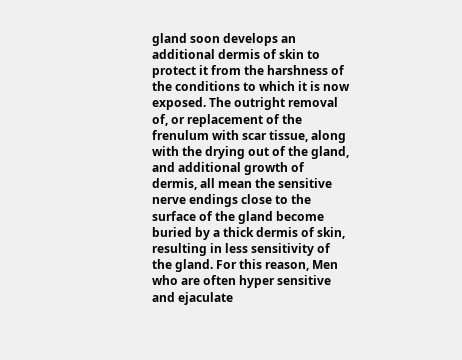gland soon develops an additional dermis of skin to protect it from the harshness of the conditions to which it is now exposed. The outright removal of, or replacement of the frenulum with scar tissue, along with the drying out of the gland, and additional growth of dermis, all mean the sensitive nerve endings close to the surface of the gland become buried by a thick dermis of skin, resulting in less sensitivity of the gland. For this reason, Men who are often hyper sensitive and ejaculate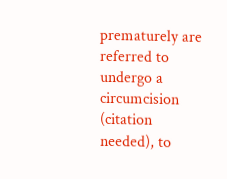prematurely are referred to undergo a circumcision (citation needed), to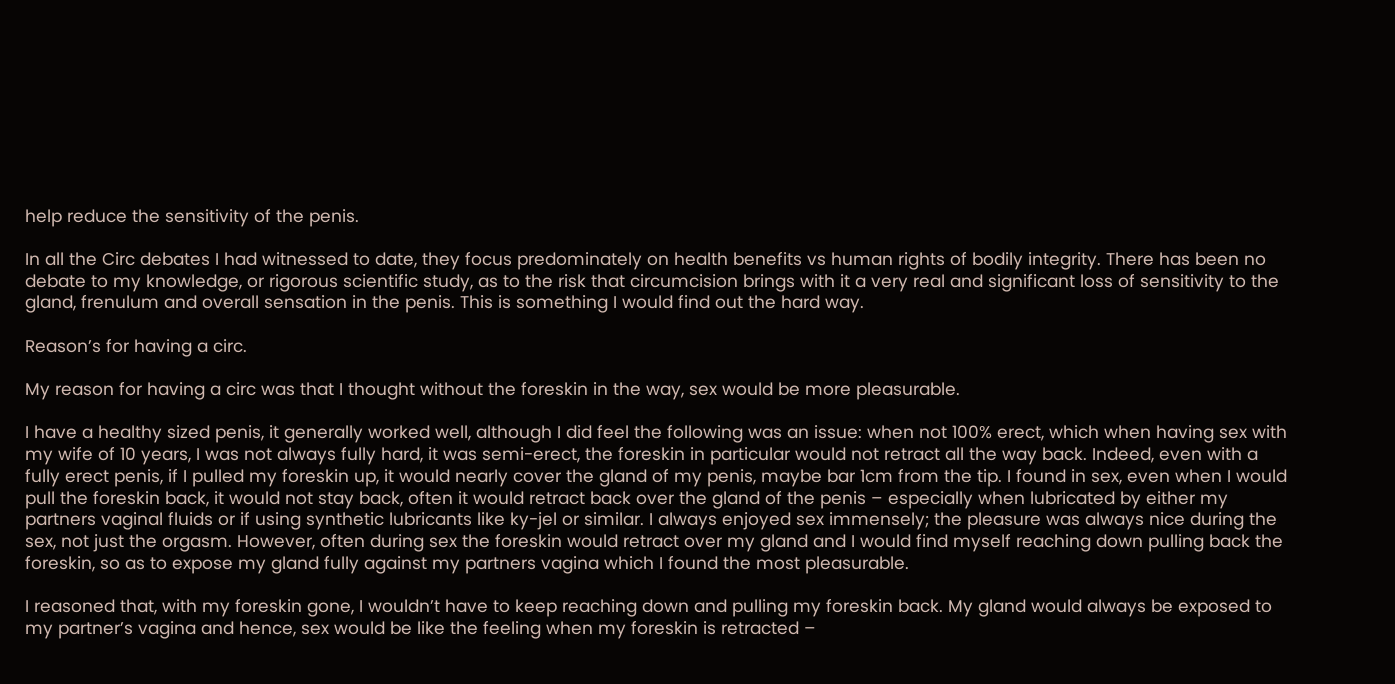help reduce the sensitivity of the penis.

In all the Circ debates I had witnessed to date, they focus predominately on health benefits vs human rights of bodily integrity. There has been no debate to my knowledge, or rigorous scientific study, as to the risk that circumcision brings with it a very real and significant loss of sensitivity to the gland, frenulum and overall sensation in the penis. This is something I would find out the hard way.

Reason’s for having a circ.

My reason for having a circ was that I thought without the foreskin in the way, sex would be more pleasurable.

I have a healthy sized penis, it generally worked well, although I did feel the following was an issue: when not 100% erect, which when having sex with my wife of 10 years, I was not always fully hard, it was semi-erect, the foreskin in particular would not retract all the way back. Indeed, even with a fully erect penis, if I pulled my foreskin up, it would nearly cover the gland of my penis, maybe bar 1cm from the tip. I found in sex, even when I would pull the foreskin back, it would not stay back, often it would retract back over the gland of the penis – especially when lubricated by either my partners vaginal fluids or if using synthetic lubricants like ky-jel or similar. I always enjoyed sex immensely; the pleasure was always nice during the sex, not just the orgasm. However, often during sex the foreskin would retract over my gland and I would find myself reaching down pulling back the foreskin, so as to expose my gland fully against my partners vagina which I found the most pleasurable.

I reasoned that, with my foreskin gone, I wouldn’t have to keep reaching down and pulling my foreskin back. My gland would always be exposed to my partner’s vagina and hence, sex would be like the feeling when my foreskin is retracted –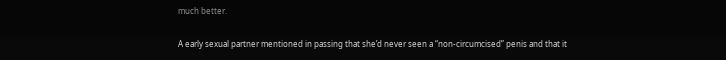much better.

A early sexual partner mentioned in passing that she’d never seen a “non-circumcised” penis and that it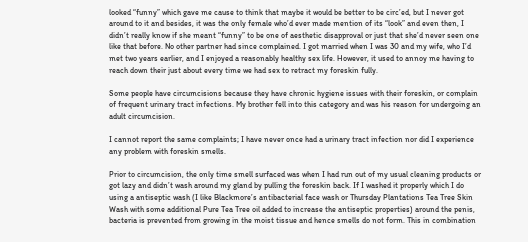looked “funny” which gave me cause to think that maybe it would be better to be circ’ed, but I never got around to it and besides, it was the only female who’d ever made mention of its “look” and even then, I didn’t really know if she meant “funny” to be one of aesthetic disapproval or just that she’d never seen one like that before. No other partner had since complained. I got married when I was 30 and my wife, who I’d met two years earlier, and I enjoyed a reasonably healthy sex life. However, it used to annoy me having to reach down their just about every time we had sex to retract my foreskin fully.

Some people have circumcisions because they have chronic hygiene issues with their foreskin, or complain of frequent urinary tract infections. My brother fell into this category and was his reason for undergoing an adult circumcision.

I cannot report the same complaints; I have never once had a urinary tract infection nor did I experience any problem with foreskin smells.

Prior to circumcision, the only time smell surfaced was when I had run out of my usual cleaning products or got lazy and didn’t wash around my gland by pulling the foreskin back. If I washed it properly which I do using a antiseptic wash (I like Blackmore’s antibacterial face wash or Thursday Plantations Tea Tree Skin Wash with some additional Pure Tea Tree oil added to increase the antiseptic properties) around the penis, bacteria is prevented from growing in the moist tissue and hence smells do not form. This in combination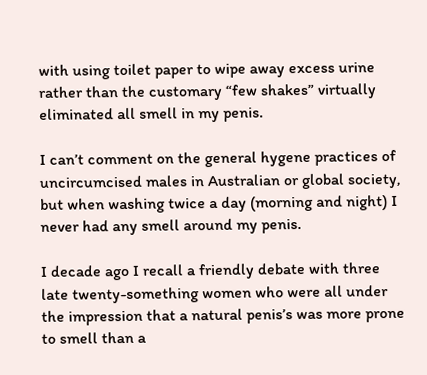with using toilet paper to wipe away excess urine rather than the customary “few shakes” virtually eliminated all smell in my penis.

I can’t comment on the general hygene practices of uncircumcised males in Australian or global society, but when washing twice a day (morning and night) I never had any smell around my penis.

I decade ago I recall a friendly debate with three late twenty-something women who were all under the impression that a natural penis’s was more prone to smell than a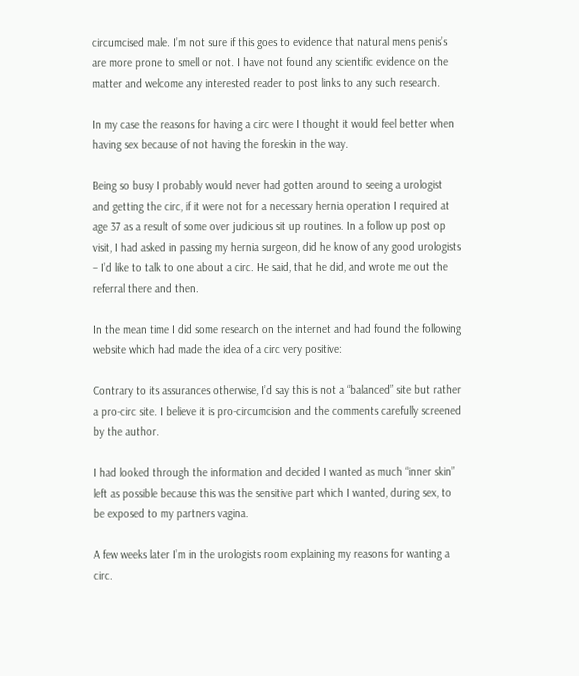circumcised male. I’m not sure if this goes to evidence that natural mens penis’s are more prone to smell or not. I have not found any scientific evidence on the matter and welcome any interested reader to post links to any such research.

In my case the reasons for having a circ were I thought it would feel better when having sex because of not having the foreskin in the way.

Being so busy I probably would never had gotten around to seeing a urologist and getting the circ, if it were not for a necessary hernia operation I required at age 37 as a result of some over judicious sit up routines. In a follow up post op visit, I had asked in passing my hernia surgeon, did he know of any good urologists – I’d like to talk to one about a circ. He said, that he did, and wrote me out the referral there and then.

In the mean time I did some research on the internet and had found the following website which had made the idea of a circ very positive:

Contrary to its assurances otherwise, I’d say this is not a “balanced” site but rather a pro-circ site. I believe it is pro-circumcision and the comments carefully screened by the author.

I had looked through the information and decided I wanted as much “inner skin” left as possible because this was the sensitive part which I wanted, during sex, to be exposed to my partners vagina.

A few weeks later I’m in the urologists room explaining my reasons for wanting a circ.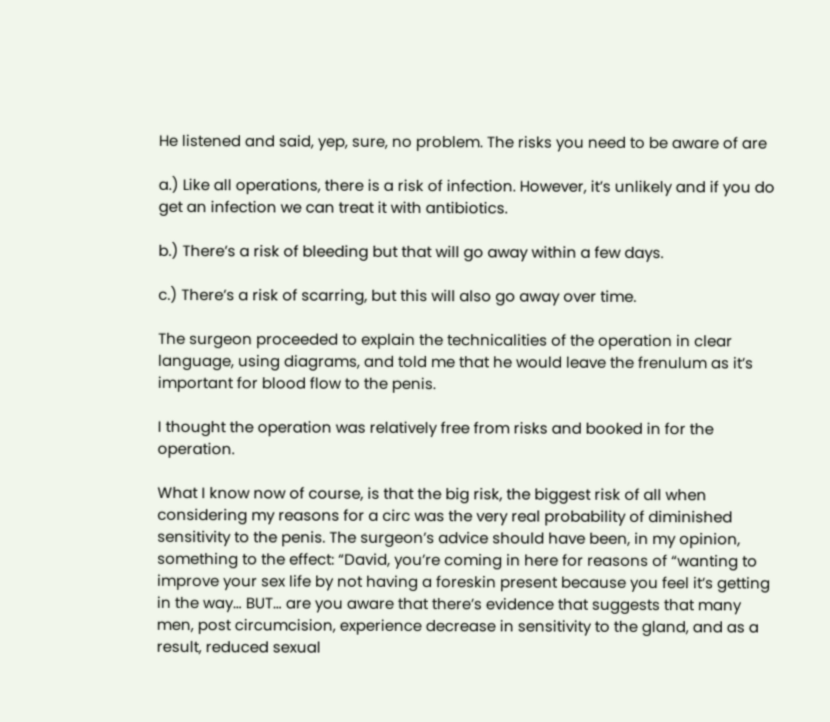He listened and said, yep, sure, no problem. The risks you need to be aware of are

a.) Like all operations, there is a risk of infection. However, it’s unlikely and if you do get an infection we can treat it with antibiotics.

b.) There’s a risk of bleeding but that will go away within a few days.

c.) There’s a risk of scarring, but this will also go away over time.

The surgeon proceeded to explain the technicalities of the operation in clear language, using diagrams, and told me that he would leave the frenulum as it’s important for blood flow to the penis.

I thought the operation was relatively free from risks and booked in for the operation.

What I know now of course, is that the big risk, the biggest risk of all when considering my reasons for a circ was the very real probability of diminished sensitivity to the penis. The surgeon’s advice should have been, in my opinion, something to the effect: “David, you’re coming in here for reasons of “wanting to improve your sex life by not having a foreskin present because you feel it’s getting in the way… BUT… are you aware that there’s evidence that suggests that many men, post circumcision, experience decrease in sensitivity to the gland, and as a result, reduced sexual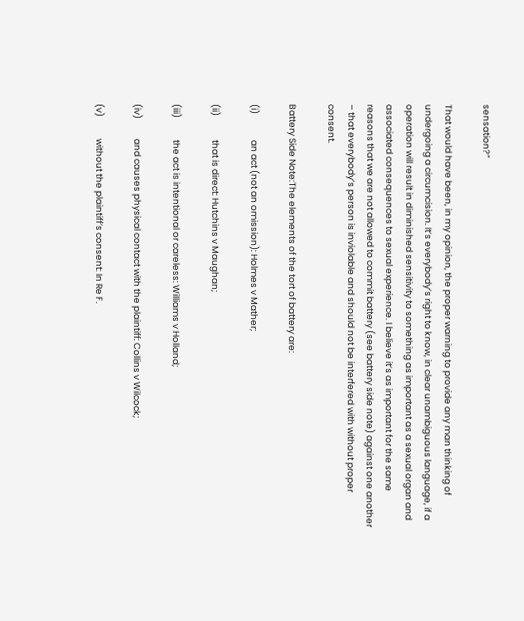sensation?”

That would have been, in my opinion, the proper warning to provide any man thinking of undergoing a circumcision. It’s everybody’s right to know, in clear unambiguous language, if a operation will result in diminished sensitivity to something as important as a sexual organ and associated consequences to sexual experience. I believe it’s as important for the same reasons that we are not allowed to commit battery (see battery side note) against one another – that everybody’s person is inviolable and should not be interfered with without proper consent.

Battery Side Note:The elements of the tort of battery are:

(i)             an act (not an omission): Holmes v Mather;

(ii)            that is direct: Hutchins v Maughan;

(iii)           the act is intentional or careless: Williams v Holland;

(iv)          and causes physical contact with the plaintiff: Collins v Wilcock;

(v)           without the plaintiff’s consent: In Re F.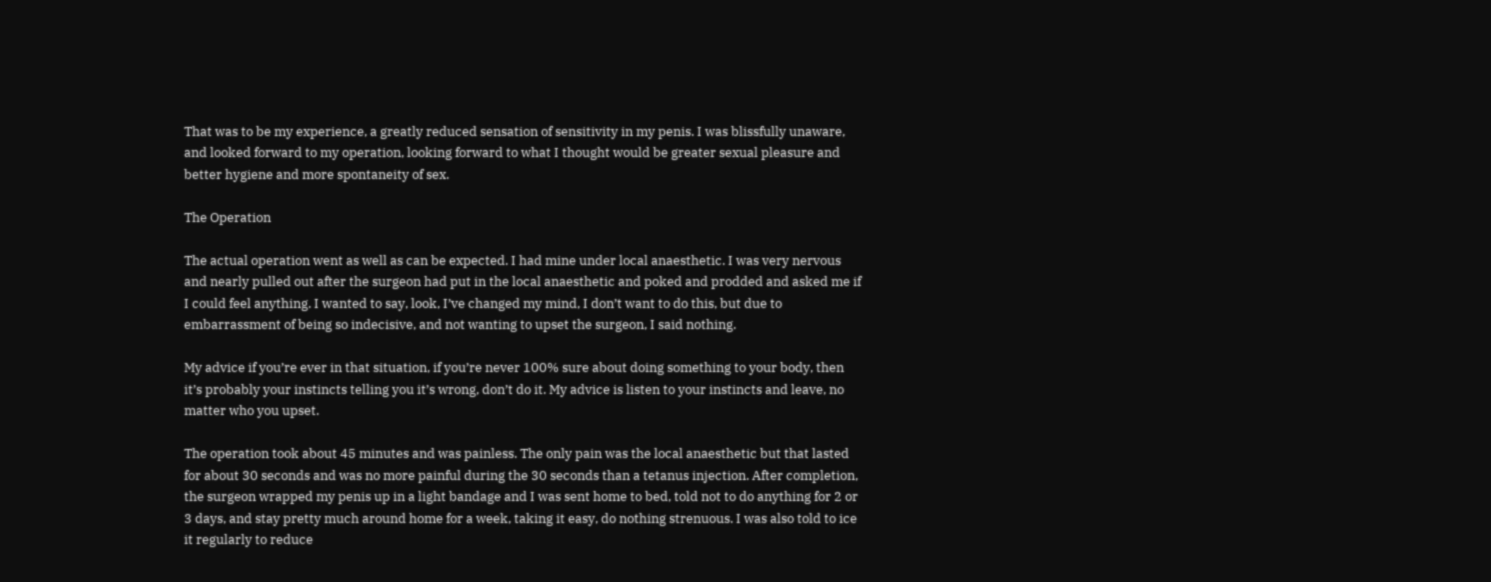That was to be my experience, a greatly reduced sensation of sensitivity in my penis. I was blissfully unaware, and looked forward to my operation, looking forward to what I thought would be greater sexual pleasure and better hygiene and more spontaneity of sex.

The Operation

The actual operation went as well as can be expected. I had mine under local anaesthetic. I was very nervous and nearly pulled out after the surgeon had put in the local anaesthetic and poked and prodded and asked me if I could feel anything. I wanted to say, look, I’ve changed my mind, I don’t want to do this, but due to embarrassment of being so indecisive, and not wanting to upset the surgeon, I said nothing.

My advice if you’re ever in that situation, if you’re never 100% sure about doing something to your body, then it’s probably your instincts telling you it’s wrong, don’t do it. My advice is listen to your instincts and leave, no matter who you upset.

The operation took about 45 minutes and was painless. The only pain was the local anaesthetic but that lasted for about 30 seconds and was no more painful during the 30 seconds than a tetanus injection. After completion, the surgeon wrapped my penis up in a light bandage and I was sent home to bed, told not to do anything for 2 or 3 days, and stay pretty much around home for a week, taking it easy, do nothing strenuous. I was also told to ice it regularly to reduce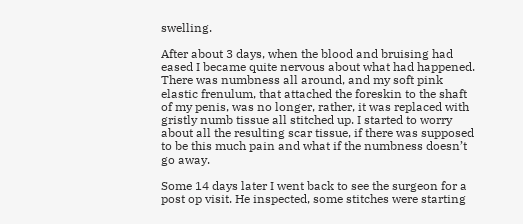swelling.

After about 3 days, when the blood and bruising had eased I became quite nervous about what had happened. There was numbness all around, and my soft pink elastic frenulum, that attached the foreskin to the shaft of my penis, was no longer, rather, it was replaced with gristly numb tissue all stitched up. I started to worry about all the resulting scar tissue, if there was supposed to be this much pain and what if the numbness doesn’t go away.

Some 14 days later I went back to see the surgeon for a post op visit. He inspected, some stitches were starting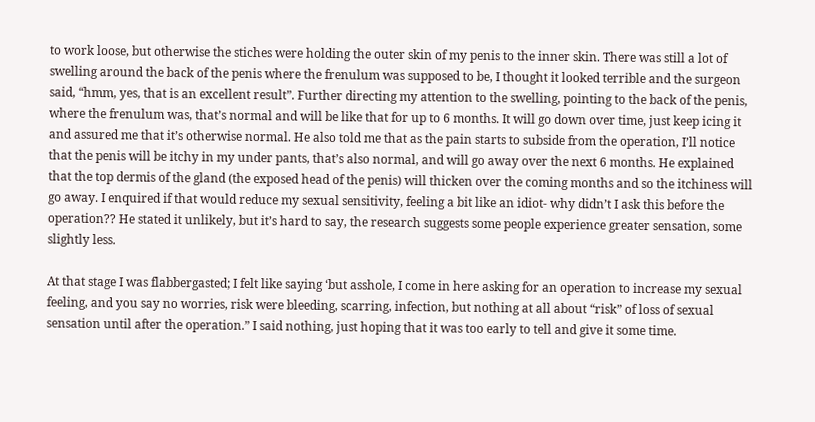to work loose, but otherwise the stiches were holding the outer skin of my penis to the inner skin. There was still a lot of swelling around the back of the penis where the frenulum was supposed to be, I thought it looked terrible and the surgeon said, “hmm, yes, that is an excellent result”. Further directing my attention to the swelling, pointing to the back of the penis, where the frenulum was, that’s normal and will be like that for up to 6 months. It will go down over time, just keep icing it and assured me that it’s otherwise normal. He also told me that as the pain starts to subside from the operation, I’ll notice that the penis will be itchy in my under pants, that’s also normal, and will go away over the next 6 months. He explained that the top dermis of the gland (the exposed head of the penis) will thicken over the coming months and so the itchiness will go away. I enquired if that would reduce my sexual sensitivity, feeling a bit like an idiot- why didn’t I ask this before the operation?? He stated it unlikely, but it’s hard to say, the research suggests some people experience greater sensation, some slightly less.

At that stage I was flabbergasted; I felt like saying ‘but asshole, I come in here asking for an operation to increase my sexual feeling, and you say no worries, risk were bleeding, scarring, infection, but nothing at all about “risk” of loss of sexual sensation until after the operation.” I said nothing, just hoping that it was too early to tell and give it some time.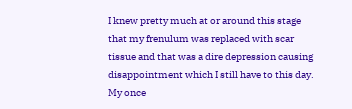I knew pretty much at or around this stage that my frenulum was replaced with scar tissue and that was a dire depression causing disappointment which I still have to this day. My once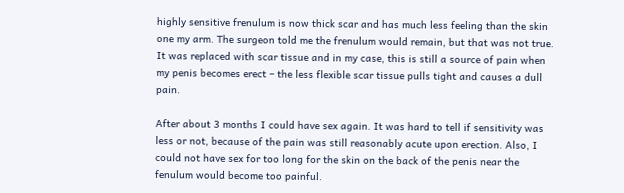highly sensitive frenulum is now thick scar and has much less feeling than the skin one my arm. The surgeon told me the frenulum would remain, but that was not true. It was replaced with scar tissue and in my case, this is still a source of pain when my penis becomes erect – the less flexible scar tissue pulls tight and causes a dull pain.

After about 3 months I could have sex again. It was hard to tell if sensitivity was less or not, because of the pain was still reasonably acute upon erection. Also, I could not have sex for too long for the skin on the back of the penis near the fenulum would become too painful.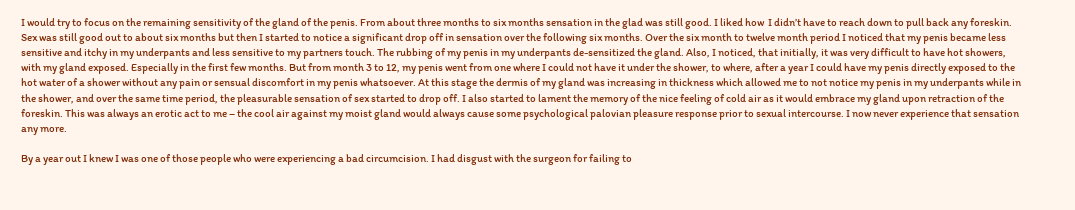I would try to focus on the remaining sensitivity of the gland of the penis. From about three months to six months sensation in the glad was still good. I liked how  I didn’t have to reach down to pull back any foreskin. Sex was still good out to about six months but then I started to notice a significant drop off in sensation over the following six months. Over the six month to twelve month period I noticed that my penis became less sensitive and itchy in my underpants and less sensitive to my partners touch. The rubbing of my penis in my underpants de-sensitized the gland. Also, I noticed, that initially, it was very difficult to have hot showers, with my gland exposed. Especially in the first few months. But from month 3 to 12, my penis went from one where I could not have it under the shower, to where, after a year I could have my penis directly exposed to the hot water of a shower without any pain or sensual discomfort in my penis whatsoever. At this stage the dermis of my gland was increasing in thickness which allowed me to not notice my penis in my underpants while in the shower, and over the same time period, the pleasurable sensation of sex started to drop off. I also started to lament the memory of the nice feeling of cold air as it would embrace my gland upon retraction of the foreskin. This was always an erotic act to me – the cool air against my moist gland would always cause some psychological palovian pleasure response prior to sexual intercourse. I now never experience that sensation any more.

By a year out I knew I was one of those people who were experiencing a bad circumcision. I had disgust with the surgeon for failing to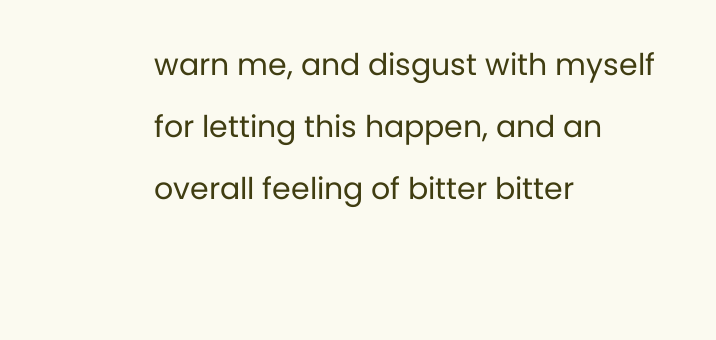warn me, and disgust with myself for letting this happen, and an overall feeling of bitter bitter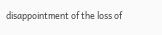disappointment of the loss of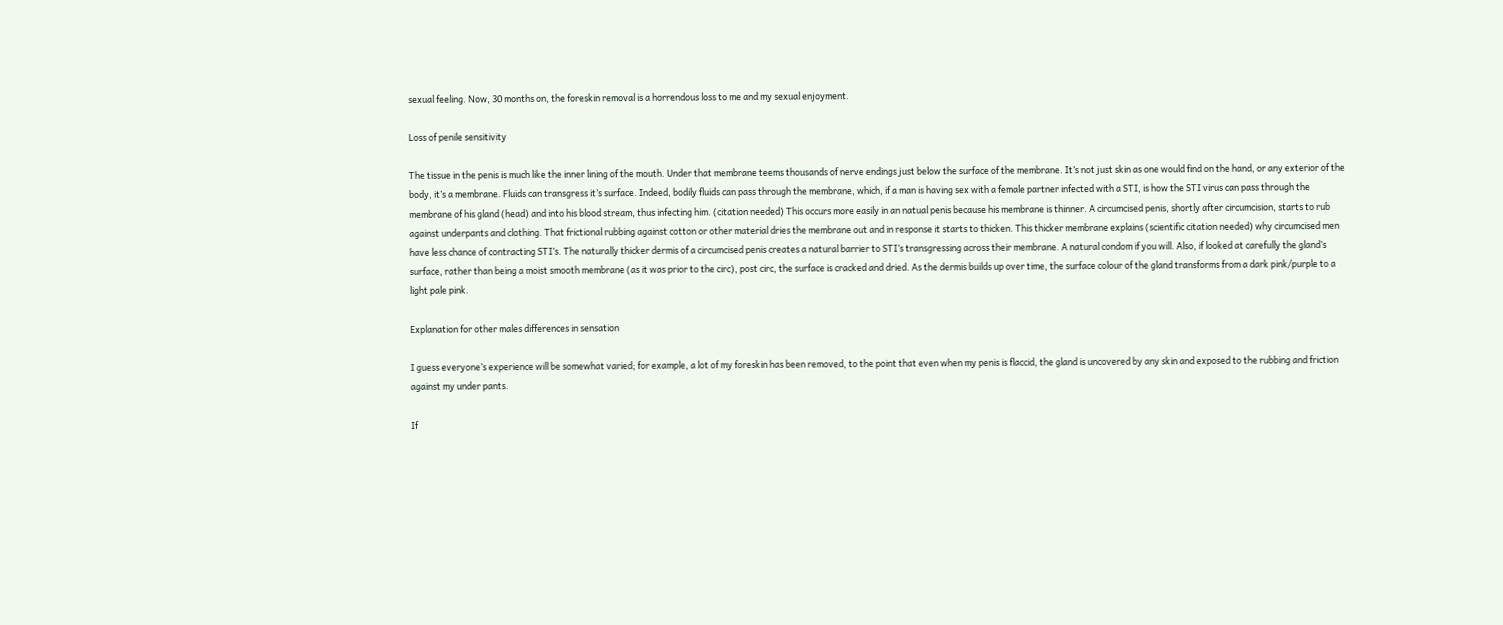sexual feeling. Now, 30 months on, the foreskin removal is a horrendous loss to me and my sexual enjoyment.

Loss of penile sensitivity

The tissue in the penis is much like the inner lining of the mouth. Under that membrane teems thousands of nerve endings just below the surface of the membrane. It’s not just skin as one would find on the hand, or any exterior of the body, it’s a membrane. Fluids can transgress it’s surface. Indeed, bodily fluids can pass through the membrane, which, if a man is having sex with a female partner infected with a STI, is how the STI virus can pass through the membrane of his gland (head) and into his blood stream, thus infecting him. (citation needed) This occurs more easily in an natual penis because his membrane is thinner. A circumcised penis, shortly after circumcision, starts to rub against underpants and clothing. That frictional rubbing against cotton or other material dries the membrane out and in response it starts to thicken. This thicker membrane explains (scientific citation needed) why circumcised men have less chance of contracting STI’s. The naturally thicker dermis of a circumcised penis creates a natural barrier to STI’s transgressing across their membrane. A natural condom if you will. Also, if looked at carefully the gland’s surface, rather than being a moist smooth membrane (as it was prior to the circ), post circ, the surface is cracked and dried. As the dermis builds up over time, the surface colour of the gland transforms from a dark pink/purple to a light pale pink.

Explanation for other males differences in sensation

I guess everyone’s experience will be somewhat varied; for example, a lot of my foreskin has been removed, to the point that even when my penis is flaccid, the gland is uncovered by any skin and exposed to the rubbing and friction against my under pants.

If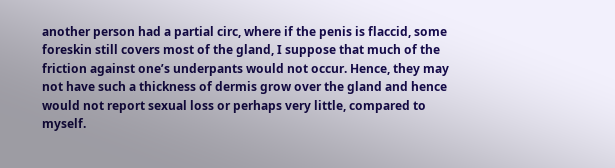another person had a partial circ, where if the penis is flaccid, some foreskin still covers most of the gland, I suppose that much of the friction against one’s underpants would not occur. Hence, they may not have such a thickness of dermis grow over the gland and hence would not report sexual loss or perhaps very little, compared to myself.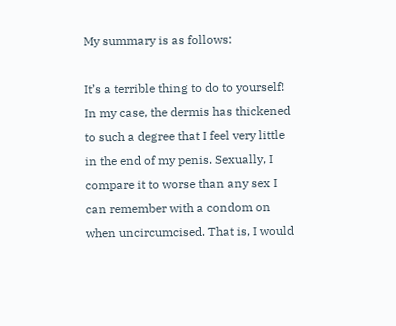My summary is as follows:

It’s a terrible thing to do to yourself! In my case, the dermis has thickened to such a degree that I feel very little in the end of my penis. Sexually, I compare it to worse than any sex I can remember with a condom on when uncircumcised. That is, I would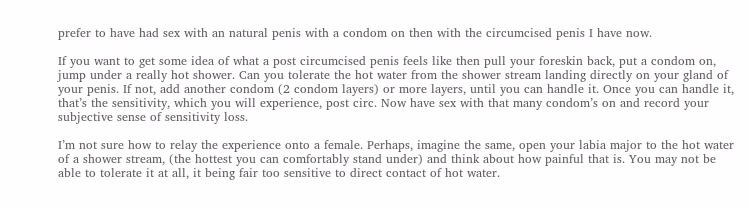prefer to have had sex with an natural penis with a condom on then with the circumcised penis I have now.

If you want to get some idea of what a post circumcised penis feels like then pull your foreskin back, put a condom on, jump under a really hot shower. Can you tolerate the hot water from the shower stream landing directly on your gland of your penis. If not, add another condom (2 condom layers) or more layers, until you can handle it. Once you can handle it, that’s the sensitivity, which you will experience, post circ. Now have sex with that many condom’s on and record your subjective sense of sensitivity loss.

I’m not sure how to relay the experience onto a female. Perhaps, imagine the same, open your labia major to the hot water of a shower stream, (the hottest you can comfortably stand under) and think about how painful that is. You may not be able to tolerate it at all, it being fair too sensitive to direct contact of hot water.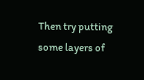Then try putting some layers of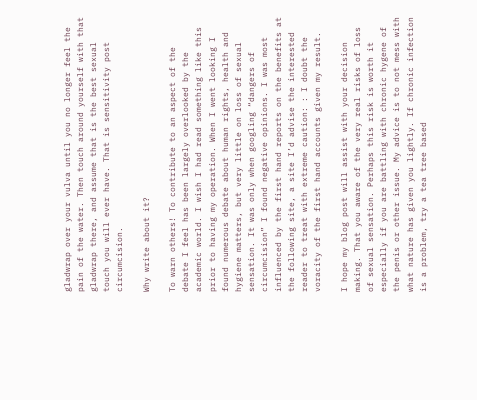gladwrap over your vulva until you no longer feel the pain of the water. Then touch around yourself with that gladwrap there, and assume that is the best sexual touch you will ever have. That is sensitivity post circumcision.

Why write about it?

To warn others! To contribute to an aspect of the debate I feel has been largely overlooked by the academic world. I wish I had read something like this prior to having my operation. When I went looking I found numerous debate about human rights, health and hygiene matters, but very little on loss of sexual sensation. It was only when googling “dangers of circumcision” I found negative opinions. I was most influenced by the first hand reports on the benefits at the following site, a site I’d advise the interested reader to treat with extreme caution: : I doubt the voracity of the first hand accounts given my result.

I hope my blog post will assist with your decision making. That you aware of the very real risks of loss of sexual sensation. Perhaps this risk is worth it especially if you are battling with chronic hygene of the penis or other issue. My advice is to not mess with what nature has given you lightly. If chronic infection is a problem, try a tea tree based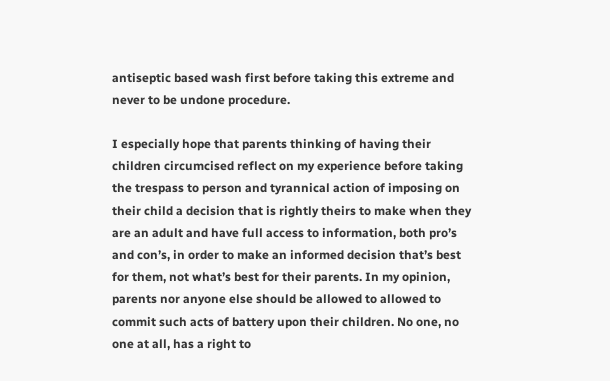antiseptic based wash first before taking this extreme and never to be undone procedure.

I especially hope that parents thinking of having their children circumcised reflect on my experience before taking the trespass to person and tyrannical action of imposing on their child a decision that is rightly theirs to make when they are an adult and have full access to information, both pro’s and con’s, in order to make an informed decision that’s best for them, not what’s best for their parents. In my opinion, parents nor anyone else should be allowed to allowed to commit such acts of battery upon their children. No one, no one at all, has a right to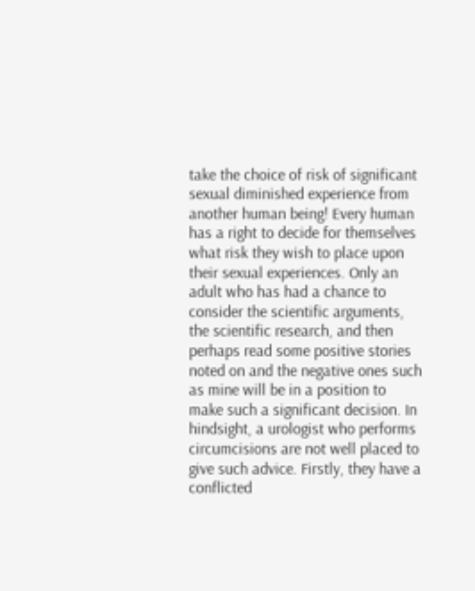take the choice of risk of significant sexual diminished experience from another human being! Every human has a right to decide for themselves what risk they wish to place upon their sexual experiences. Only an adult who has had a chance to consider the scientific arguments, the scientific research, and then perhaps read some positive stories noted on and the negative ones such as mine will be in a position to make such a significant decision. In hindsight, a urologist who performs circumcisions are not well placed to give such advice. Firstly, they have a conflicted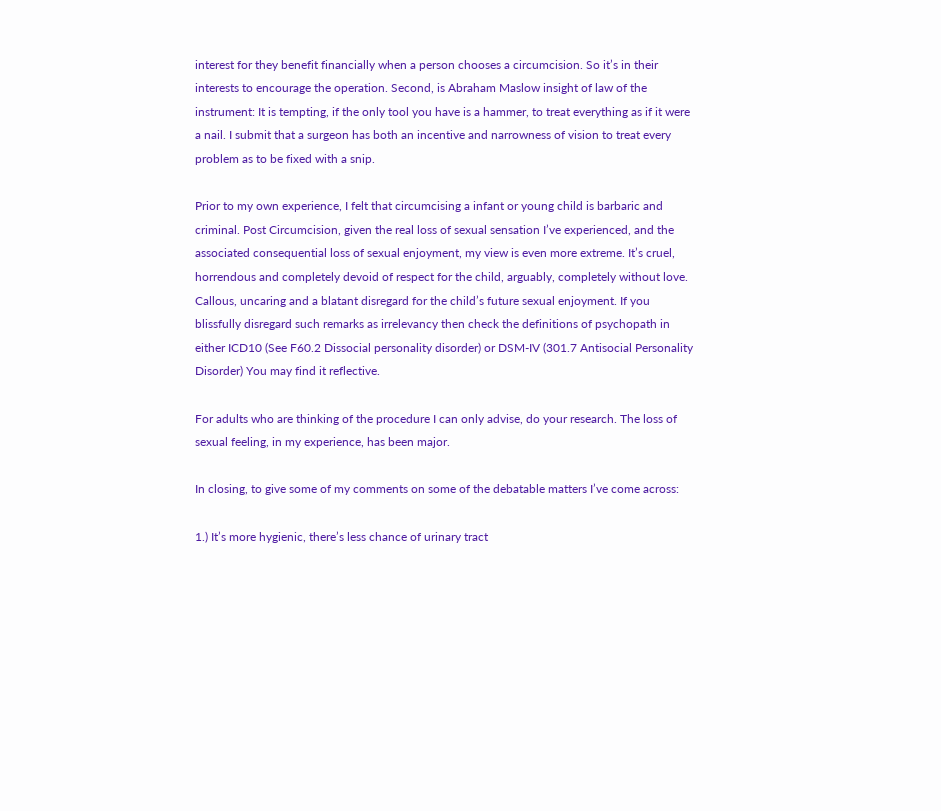interest for they benefit financially when a person chooses a circumcision. So it’s in their interests to encourage the operation. Second, is Abraham Maslow insight of law of the instrument: It is tempting, if the only tool you have is a hammer, to treat everything as if it were a nail. I submit that a surgeon has both an incentive and narrowness of vision to treat every problem as to be fixed with a snip.

Prior to my own experience, I felt that circumcising a infant or young child is barbaric and criminal. Post Circumcision, given the real loss of sexual sensation I’ve experienced, and the associated consequential loss of sexual enjoyment, my view is even more extreme. It’s cruel, horrendous and completely devoid of respect for the child, arguably, completely without love. Callous, uncaring and a blatant disregard for the child’s future sexual enjoyment. If you blissfully disregard such remarks as irrelevancy then check the definitions of psychopath in either ICD10 (See F60.2 Dissocial personality disorder) or DSM-IV (301.7 Antisocial Personality Disorder) You may find it reflective.

For adults who are thinking of the procedure I can only advise, do your research. The loss of sexual feeling, in my experience, has been major.

In closing, to give some of my comments on some of the debatable matters I’ve come across:

1.) It’s more hygienic, there’s less chance of urinary tract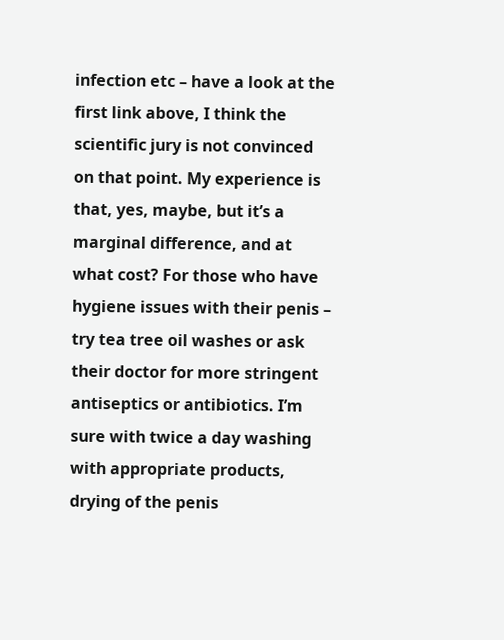infection etc – have a look at the first link above, I think the scientific jury is not convinced on that point. My experience is that, yes, maybe, but it’s a marginal difference, and at what cost? For those who have hygiene issues with their penis – try tea tree oil washes or ask their doctor for more stringent antiseptics or antibiotics. I’m sure with twice a day washing with appropriate products, drying of the penis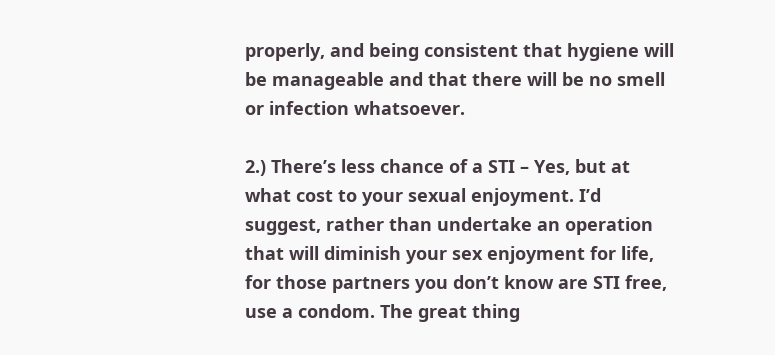properly, and being consistent that hygiene will be manageable and that there will be no smell or infection whatsoever.

2.) There’s less chance of a STI – Yes, but at what cost to your sexual enjoyment. I’d suggest, rather than undertake an operation that will diminish your sex enjoyment for life, for those partners you don’t know are STI free, use a condom. The great thing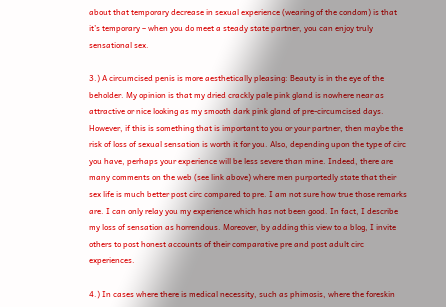about that temporary decrease in sexual experience (wearing of the condom) is that it’s temporary – when you do meet a steady state partner, you can enjoy truly sensational sex.

3.) A circumcised penis is more aesthetically pleasing: Beauty is in the eye of the beholder. My opinion is that my dried crackly pale pink gland is nowhere near as attractive or nice looking as my smooth dark pink gland of pre-circumcised days. However, if this is something that is important to you or your partner, then maybe the risk of loss of sexual sensation is worth it for you. Also, depending upon the type of circ you have, perhaps your experience will be less severe than mine. Indeed, there are many comments on the web (see link above) where men purportedly state that their sex life is much better post circ compared to pre. I am not sure how true those remarks are. I can only relay you my experience which has not been good. In fact, I describe my loss of sensation as horrendous. Moreover, by adding this view to a blog, I invite others to post honest accounts of their comparative pre and post adult circ experiences.

4.) In cases where there is medical necessity, such as phimosis, where the foreskin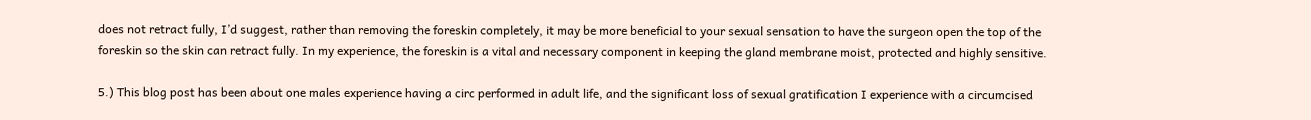does not retract fully, I’d suggest, rather than removing the foreskin completely, it may be more beneficial to your sexual sensation to have the surgeon open the top of the foreskin so the skin can retract fully. In my experience, the foreskin is a vital and necessary component in keeping the gland membrane moist, protected and highly sensitive.

5.) This blog post has been about one males experience having a circ performed in adult life, and the significant loss of sexual gratification I experience with a circumcised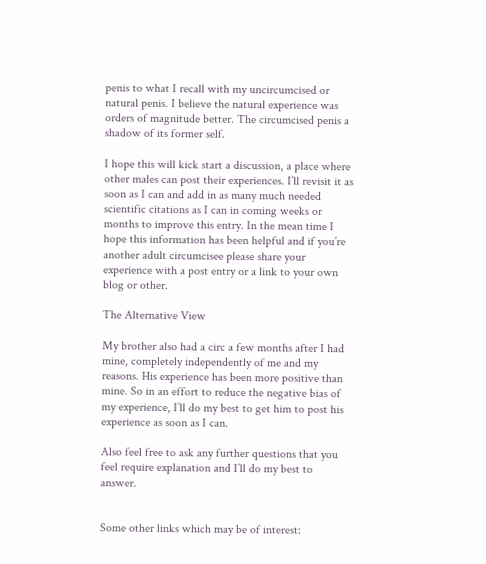penis to what I recall with my uncircumcised or natural penis. I believe the natural experience was orders of magnitude better. The circumcised penis a shadow of its former self.

I hope this will kick start a discussion, a place where other males can post their experiences. I’ll revisit it as soon as I can and add in as many much needed scientific citations as I can in coming weeks or months to improve this entry. In the mean time I hope this information has been helpful and if you’re another adult circumcisee please share your experience with a post entry or a link to your own blog or other.

The Alternative View

My brother also had a circ a few months after I had mine, completely independently of me and my reasons. His experience has been more positive than mine. So in an effort to reduce the negative bias of my experience, I’ll do my best to get him to post his experience as soon as I can.

Also feel free to ask any further questions that you feel require explanation and I’ll do my best to answer.


Some other links which may be of interest: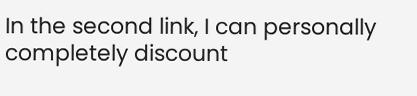In the second link, I can personally completely discount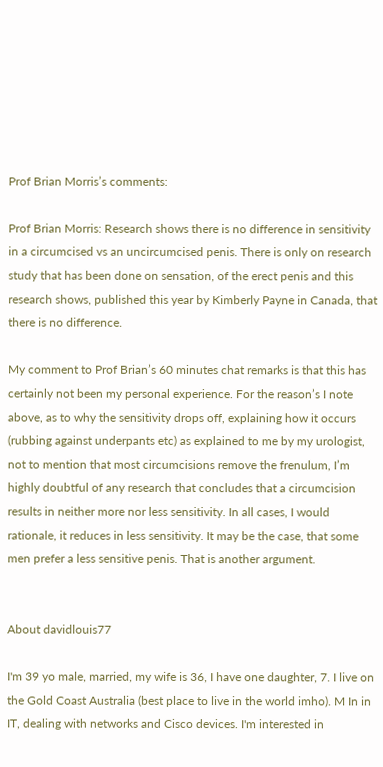Prof Brian Morris’s comments:

Prof Brian Morris: Research shows there is no difference in sensitivity in a circumcised vs an uncircumcised penis. There is only on research study that has been done on sensation, of the erect penis and this research shows, published this year by Kimberly Payne in Canada, that there is no difference.

My comment to Prof Brian’s 60 minutes chat remarks is that this has certainly not been my personal experience. For the reason’s I note above, as to why the sensitivity drops off, explaining how it occurs (rubbing against underpants etc) as explained to me by my urologist, not to mention that most circumcisions remove the frenulum, I’m highly doubtful of any research that concludes that a circumcision results in neither more nor less sensitivity. In all cases, I would rationale, it reduces in less sensitivity. It may be the case, that some men prefer a less sensitive penis. That is another argument.


About davidlouis77

I'm 39 yo male, married, my wife is 36, I have one daughter, 7. I live on the Gold Coast Australia (best place to live in the world imho). M In in IT, dealing with networks and Cisco devices. I'm interested in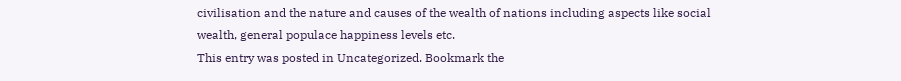civilisation and the nature and causes of the wealth of nations including aspects like social wealth, general populace happiness levels etc.
This entry was posted in Uncategorized. Bookmark the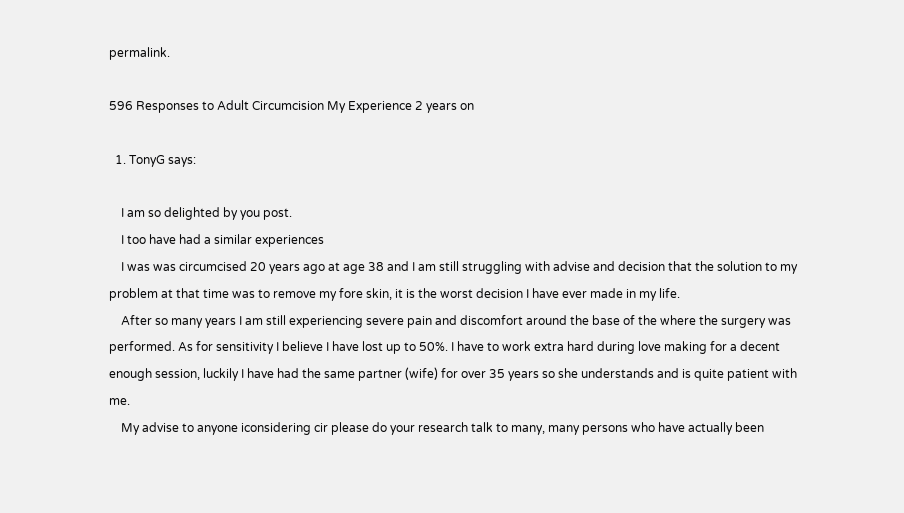permalink.

596 Responses to Adult Circumcision My Experience 2 years on

  1. TonyG says:

    I am so delighted by you post.
    I too have had a similar experiences
    I was was circumcised 20 years ago at age 38 and I am still struggling with advise and decision that the solution to my problem at that time was to remove my fore skin, it is the worst decision I have ever made in my life.
    After so many years I am still experiencing severe pain and discomfort around the base of the where the surgery was performed. As for sensitivity I believe I have lost up to 50%. I have to work extra hard during love making for a decent enough session, luckily I have had the same partner (wife) for over 35 years so she understands and is quite patient with me.
    My advise to anyone iconsidering cir please do your research talk to many, many persons who have actually been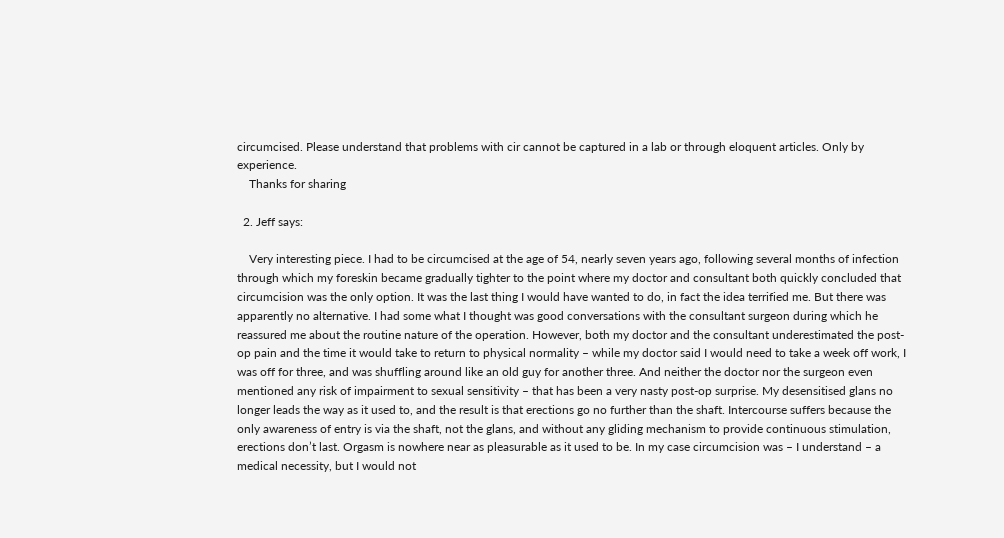circumcised. Please understand that problems with cir cannot be captured in a lab or through eloquent articles. Only by experience.
    Thanks for sharing

  2. Jeff says:

    Very interesting piece. I had to be circumcised at the age of 54, nearly seven years ago, following several months of infection through which my foreskin became gradually tighter to the point where my doctor and consultant both quickly concluded that circumcision was the only option. It was the last thing I would have wanted to do, in fact the idea terrified me. But there was apparently no alternative. I had some what I thought was good conversations with the consultant surgeon during which he reassured me about the routine nature of the operation. However, both my doctor and the consultant underestimated the post-op pain and the time it would take to return to physical normality – while my doctor said I would need to take a week off work, I was off for three, and was shuffling around like an old guy for another three. And neither the doctor nor the surgeon even mentioned any risk of impairment to sexual sensitivity – that has been a very nasty post-op surprise. My desensitised glans no longer leads the way as it used to, and the result is that erections go no further than the shaft. Intercourse suffers because the only awareness of entry is via the shaft, not the glans, and without any gliding mechanism to provide continuous stimulation, erections don’t last. Orgasm is nowhere near as pleasurable as it used to be. In my case circumcision was – I understand – a medical necessity, but I would not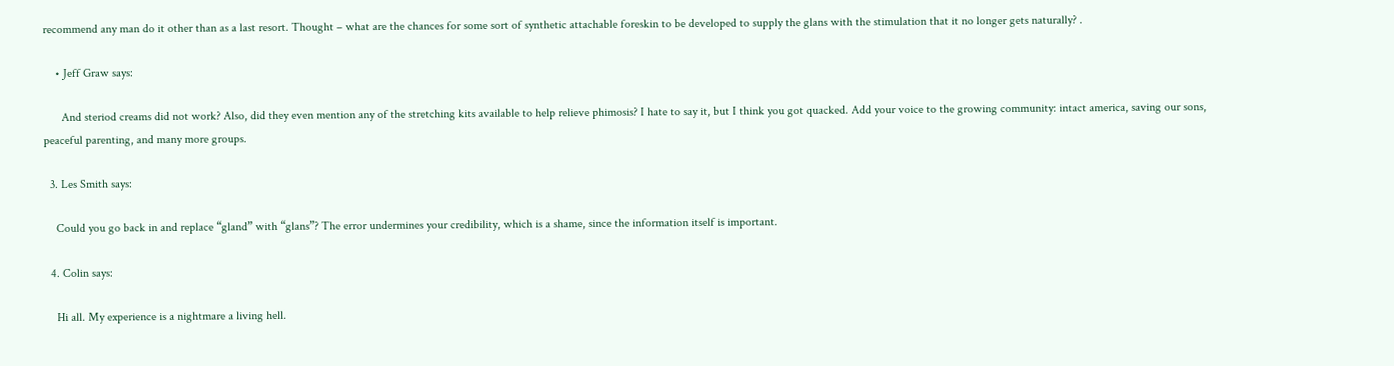recommend any man do it other than as a last resort. Thought – what are the chances for some sort of synthetic attachable foreskin to be developed to supply the glans with the stimulation that it no longer gets naturally? .

    • Jeff Graw says:

      And steriod creams did not work? Also, did they even mention any of the stretching kits available to help relieve phimosis? I hate to say it, but I think you got quacked. Add your voice to the growing community: intact america, saving our sons, peaceful parenting, and many more groups.

  3. Les Smith says:

    Could you go back in and replace “gland” with “glans”? The error undermines your credibility, which is a shame, since the information itself is important.

  4. Colin says:

    Hi all. My experience is a nightmare a living hell.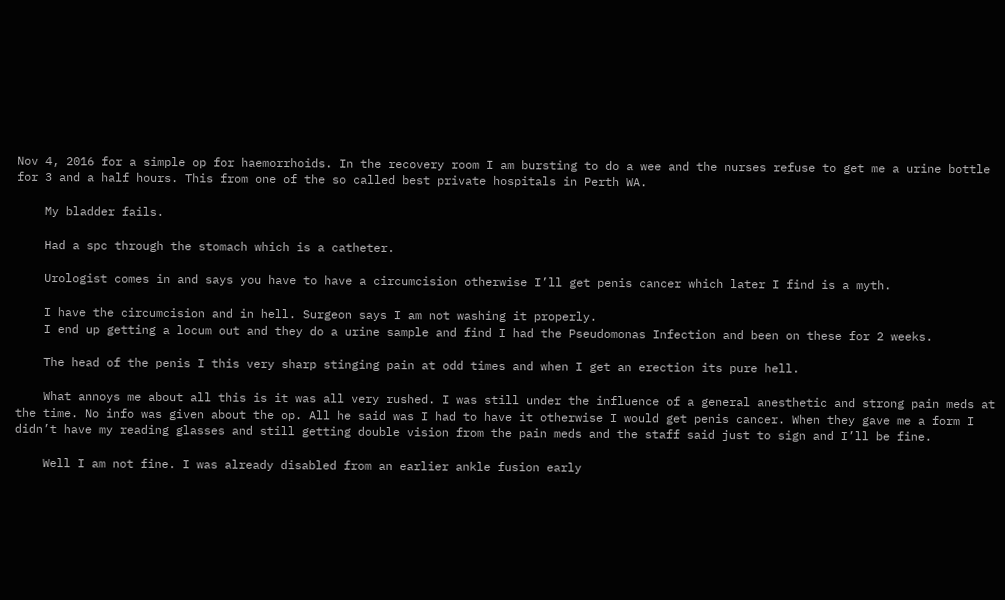Nov 4, 2016 for a simple op for haemorrhoids. In the recovery room I am bursting to do a wee and the nurses refuse to get me a urine bottle for 3 and a half hours. This from one of the so called best private hospitals in Perth WA.

    My bladder fails.

    Had a spc through the stomach which is a catheter.

    Urologist comes in and says you have to have a circumcision otherwise I’ll get penis cancer which later I find is a myth.

    I have the circumcision and in hell. Surgeon says I am not washing it properly.
    I end up getting a locum out and they do a urine sample and find I had the Pseudomonas Infection and been on these for 2 weeks.

    The head of the penis I this very sharp stinging pain at odd times and when I get an erection its pure hell.

    What annoys me about all this is it was all very rushed. I was still under the influence of a general anesthetic and strong pain meds at the time. No info was given about the op. All he said was I had to have it otherwise I would get penis cancer. When they gave me a form I didn’t have my reading glasses and still getting double vision from the pain meds and the staff said just to sign and I’ll be fine.

    Well I am not fine. I was already disabled from an earlier ankle fusion early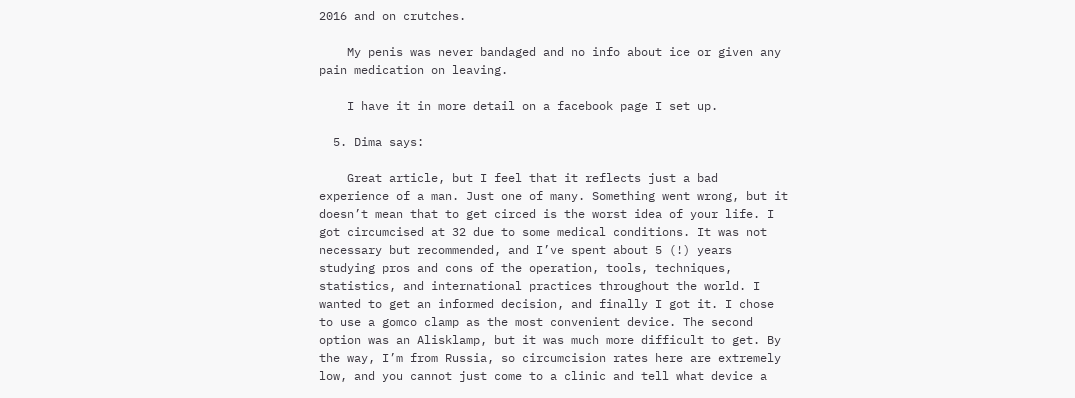2016 and on crutches.

    My penis was never bandaged and no info about ice or given any pain medication on leaving.

    I have it in more detail on a facebook page I set up.

  5. Dima says:

    Great article, but I feel that it reflects just a bad experience of a man. Just one of many. Something went wrong, but it doesn’t mean that to get circed is the worst idea of your life. I got circumcised at 32 due to some medical conditions. It was not necessary but recommended, and I’ve spent about 5 (!) years studying pros and cons of the operation, tools, techniques, statistics, and international practices throughout the world. I wanted to get an informed decision, and finally I got it. I chose to use a gomco clamp as the most convenient device. The second option was an Alisklamp, but it was much more difficult to get. By the way, I’m from Russia, so circumcision rates here are extremely low, and you cannot just come to a clinic and tell what device a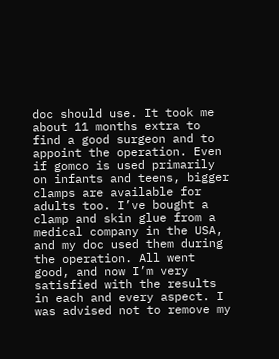doc should use. It took me about 11 months extra to find a good surgeon and to appoint the operation. Even if gomco is used primarily on infants and teens, bigger clamps are available for adults too. I’ve bought a clamp and skin glue from a medical company in the USA, and my doc used them during the operation. All went good, and now I’m very satisfied with the results in each and every aspect. I was advised not to remove my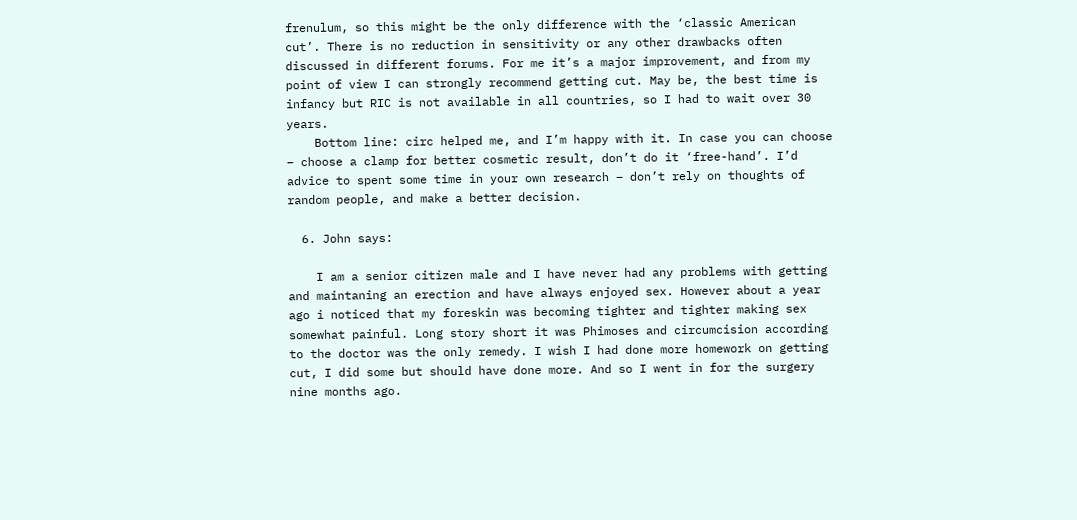frenulum, so this might be the only difference with the ‘classic American cut’. There is no reduction in sensitivity or any other drawbacks often discussed in different forums. For me it’s a major improvement, and from my point of view I can strongly recommend getting cut. May be, the best time is infancy but RIC is not available in all countries, so I had to wait over 30 years.
    Bottom line: circ helped me, and I’m happy with it. In case you can choose – choose a clamp for better cosmetic result, don’t do it ‘free-hand’. I’d advice to spent some time in your own research – don’t rely on thoughts of random people, and make a better decision.

  6. John says:

    I am a senior citizen male and I have never had any problems with getting and maintaning an erection and have always enjoyed sex. However about a year ago i noticed that my foreskin was becoming tighter and tighter making sex somewhat painful. Long story short it was Phimoses and circumcision according to the doctor was the only remedy. I wish I had done more homework on getting cut, I did some but should have done more. And so I went in for the surgery nine months ago.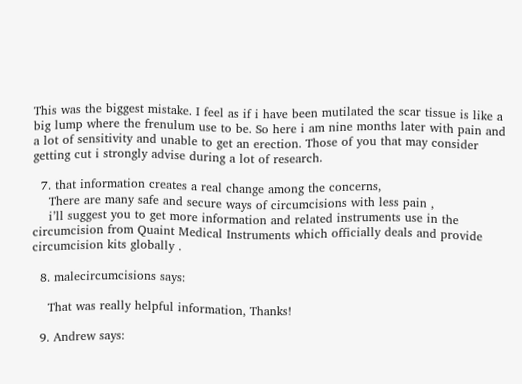This was the biggest mistake. I feel as if i have been mutilated the scar tissue is like a big lump where the frenulum use to be. So here i am nine months later with pain and a lot of sensitivity and unable to get an erection. Those of you that may consider getting cut i strongly advise during a lot of research.

  7. that information creates a real change among the concerns,
    There are many safe and secure ways of circumcisions with less pain ,
    i’ll suggest you to get more information and related instruments use in the circumcision from Quaint Medical Instruments which officially deals and provide circumcision kits globally .

  8. malecircumcisions says:

    That was really helpful information, Thanks!

  9. Andrew says: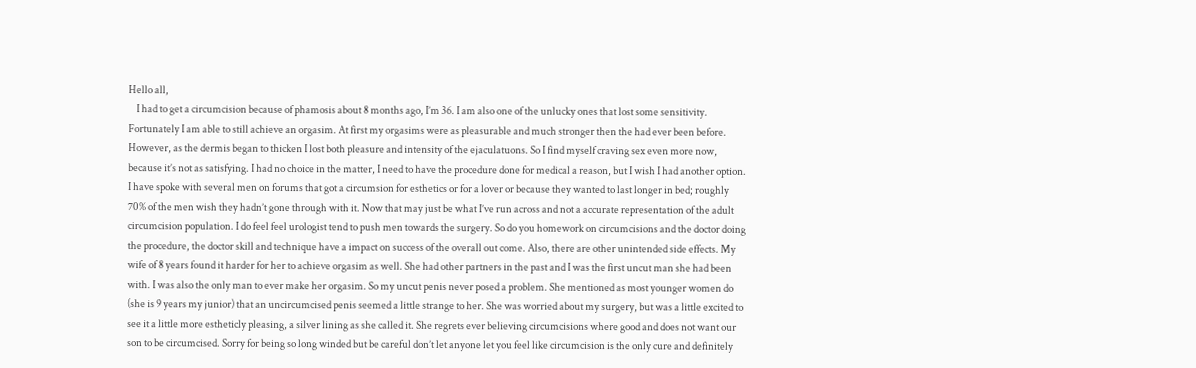Hello all,
    I had to get a circumcision because of phamosis about 8 months ago, I’m 36. I am also one of the unlucky ones that lost some sensitivity. Fortunately I am able to still achieve an orgasim. At first my orgasims were as pleasurable and much stronger then the had ever been before. However, as the dermis began to thicken I lost both pleasure and intensity of the ejaculatuons. So I find myself craving sex even more now, because it’s not as satisfying. I had no choice in the matter, I need to have the procedure done for medical a reason, but I wish I had another option. I have spoke with several men on forums that got a circumsion for esthetics or for a lover or because they wanted to last longer in bed; roughly 70% of the men wish they hadn’t gone through with it. Now that may just be what I’ve run across and not a accurate representation of the adult circumcision population. I do feel feel urologist tend to push men towards the surgery. So do you homework on circumcisions and the doctor doing the procedure, the doctor skill and technique have a impact on success of the overall out come. Also, there are other unintended side effects. My wife of 8 years found it harder for her to achieve orgasim as well. She had other partners in the past and I was the first uncut man she had been with. I was also the only man to ever make her orgasim. So my uncut penis never posed a problem. She mentioned as most younger women do (she is 9 years my junior) that an uncircumcised penis seemed a little strange to her. She was worried about my surgery, but was a little excited to see it a little more estheticly pleasing, a silver lining as she called it. She regrets ever believing circumcisions where good and does not want our son to be circumcised. Sorry for being so long winded but be careful don’t let anyone let you feel like circumcision is the only cure and definitely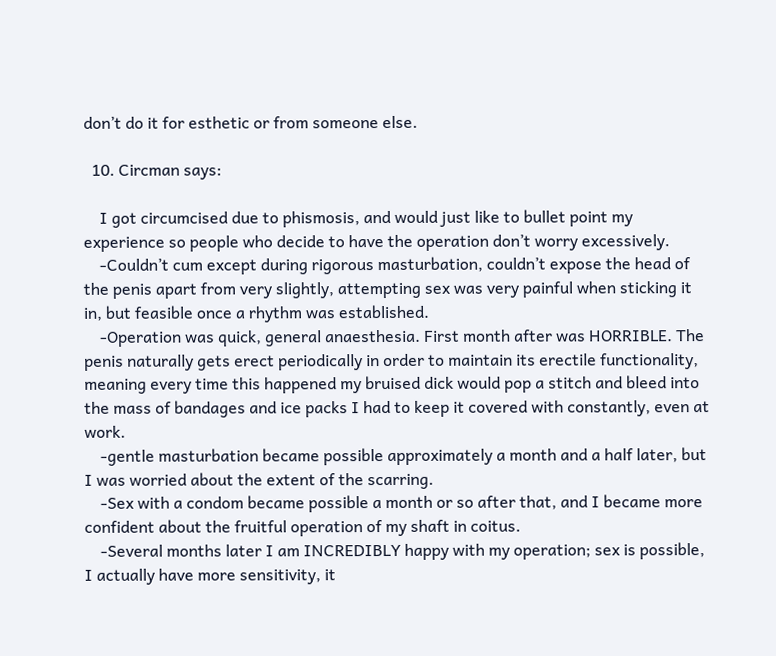don’t do it for esthetic or from someone else.

  10. Circman says:

    I got circumcised due to phismosis, and would just like to bullet point my experience so people who decide to have the operation don’t worry excessively.
    -Couldn’t cum except during rigorous masturbation, couldn’t expose the head of the penis apart from very slightly, attempting sex was very painful when sticking it in, but feasible once a rhythm was established.
    -Operation was quick, general anaesthesia. First month after was HORRIBLE. The penis naturally gets erect periodically in order to maintain its erectile functionality, meaning every time this happened my bruised dick would pop a stitch and bleed into the mass of bandages and ice packs I had to keep it covered with constantly, even at work.
    -gentle masturbation became possible approximately a month and a half later, but I was worried about the extent of the scarring.
    -Sex with a condom became possible a month or so after that, and I became more confident about the fruitful operation of my shaft in coitus.
    -Several months later I am INCREDIBLY happy with my operation; sex is possible, I actually have more sensitivity, it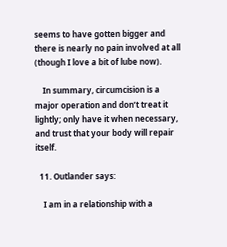seems to have gotten bigger and there is nearly no pain involved at all (though I love a bit of lube now).

    In summary, circumcision is a major operation and don’t treat it lightly; only have it when necessary, and trust that your body will repair itself.

  11. Outlander says:

    I am in a relationship with a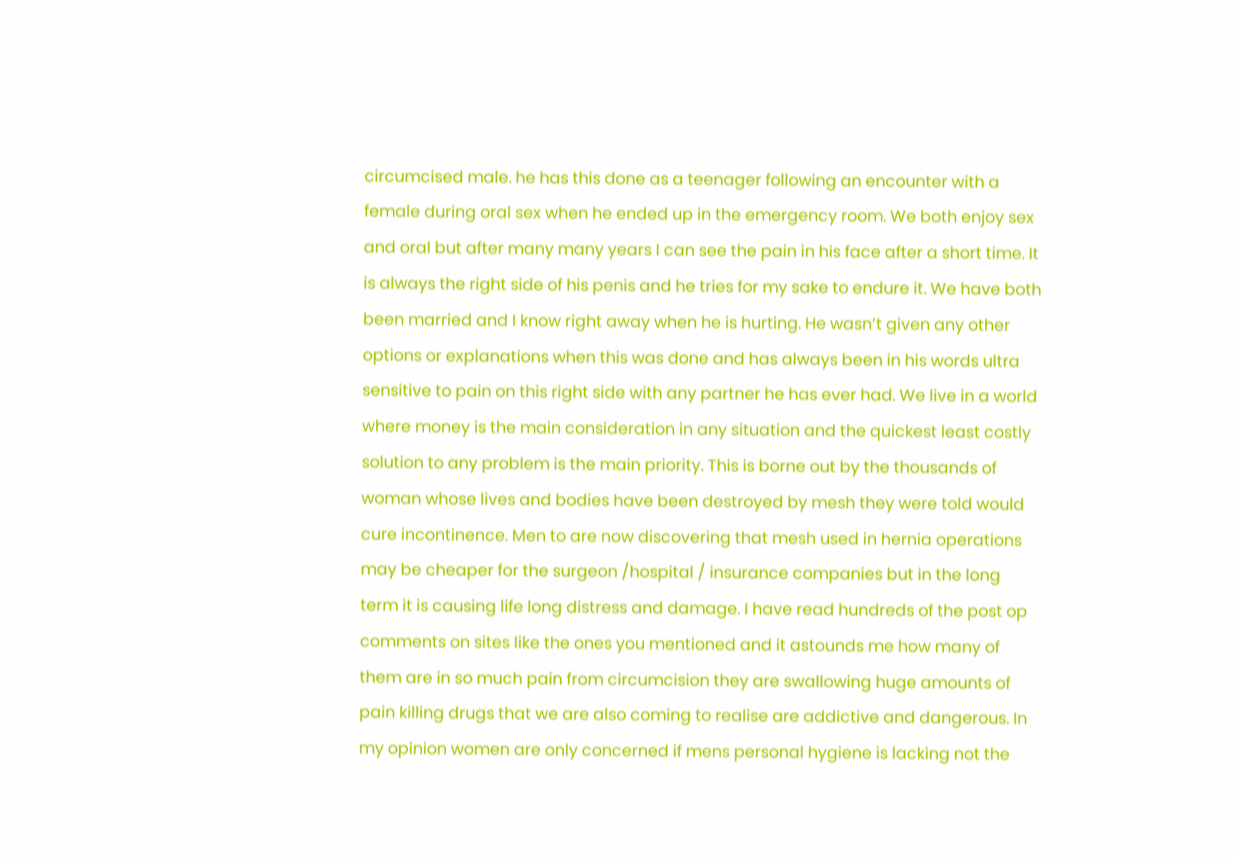circumcised male. he has this done as a teenager following an encounter with a female during oral sex when he ended up in the emergency room. We both enjoy sex and oral but after many many years I can see the pain in his face after a short time. It is always the right side of his penis and he tries for my sake to endure it. We have both been married and I know right away when he is hurting. He wasn’t given any other options or explanations when this was done and has always been in his words ultra sensitive to pain on this right side with any partner he has ever had. We live in a world where money is the main consideration in any situation and the quickest least costly solution to any problem is the main priority. This is borne out by the thousands of woman whose lives and bodies have been destroyed by mesh they were told would cure incontinence. Men to are now discovering that mesh used in hernia operations may be cheaper for the surgeon /hospital / insurance companies but in the long term it is causing life long distress and damage. I have read hundreds of the post op comments on sites like the ones you mentioned and it astounds me how many of them are in so much pain from circumcision they are swallowing huge amounts of pain killing drugs that we are also coming to realise are addictive and dangerous. In my opinion women are only concerned if mens personal hygiene is lacking not the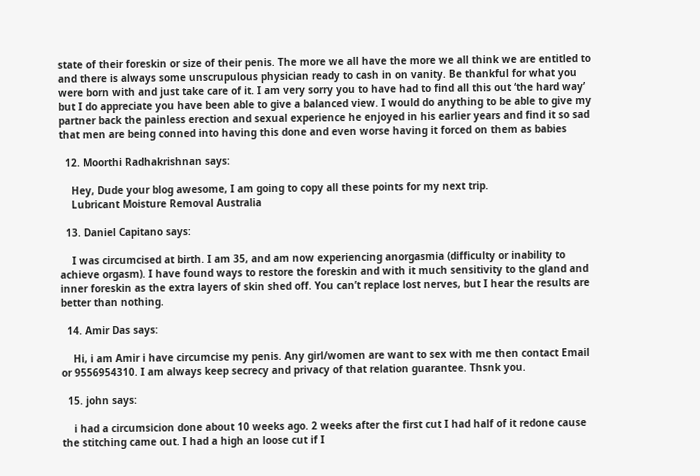state of their foreskin or size of their penis. The more we all have the more we all think we are entitled to and there is always some unscrupulous physician ready to cash in on vanity. Be thankful for what you were born with and just take care of it. I am very sorry you to have had to find all this out ‘the hard way’ but I do appreciate you have been able to give a balanced view. I would do anything to be able to give my partner back the painless erection and sexual experience he enjoyed in his earlier years and find it so sad that men are being conned into having this done and even worse having it forced on them as babies

  12. Moorthi Radhakrishnan says:

    Hey, Dude your blog awesome, I am going to copy all these points for my next trip.
    Lubricant Moisture Removal Australia

  13. Daniel Capitano says:

    I was circumcised at birth. I am 35, and am now experiencing anorgasmia (difficulty or inability to achieve orgasm). I have found ways to restore the foreskin and with it much sensitivity to the gland and inner foreskin as the extra layers of skin shed off. You can’t replace lost nerves, but I hear the results are better than nothing.

  14. Amir Das says:

    Hi, i am Amir i have circumcise my penis. Any girl/women are want to sex with me then contact Email or 9556954310. I am always keep secrecy and privacy of that relation guarantee. Thsnk you.

  15. john says:

    i had a circumsicion done about 10 weeks ago. 2 weeks after the first cut I had half of it redone cause the stitching came out. I had a high an loose cut if I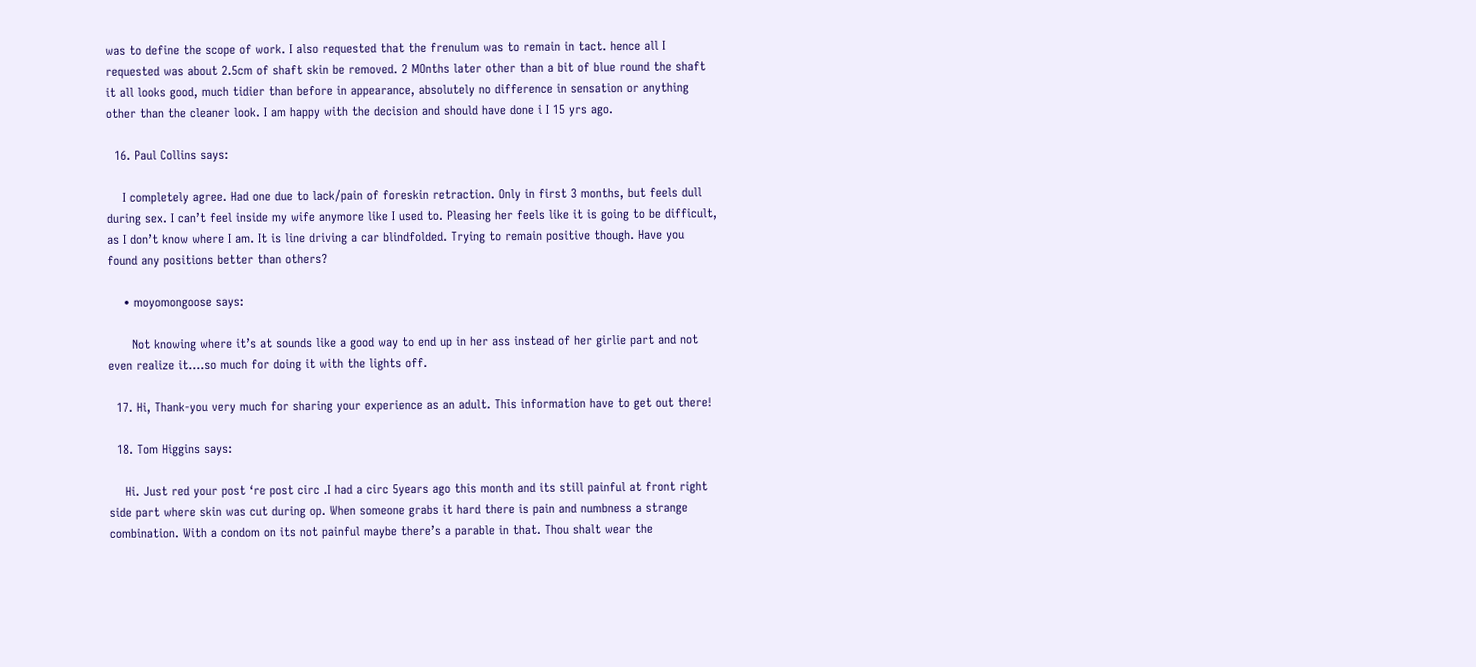was to define the scope of work. I also requested that the frenulum was to remain in tact. hence all I requested was about 2.5cm of shaft skin be removed. 2 MOnths later other than a bit of blue round the shaft it all looks good, much tidier than before in appearance, absolutely no difference in sensation or anything other than the cleaner look. I am happy with the decision and should have done i I 15 yrs ago.

  16. Paul Collins says:

    I completely agree. Had one due to lack/pain of foreskin retraction. Only in first 3 months, but feels dull during sex. I can’t feel inside my wife anymore like I used to. Pleasing her feels like it is going to be difficult, as I don’t know where I am. It is line driving a car blindfolded. Trying to remain positive though. Have you found any positions better than others?

    • moyomongoose says:

      Not knowing where it’s at sounds like a good way to end up in her ass instead of her girlie part and not even realize it….so much for doing it with the lights off.

  17. Hi, Thank-you very much for sharing your experience as an adult. This information have to get out there!

  18. Tom Higgins says:

    Hi. Just red your post ‘re post circ .I had a circ 5years ago this month and its still painful at front right side part where skin was cut during op. When someone grabs it hard there is pain and numbness a strange combination. With a condom on its not painful maybe there’s a parable in that. Thou shalt wear the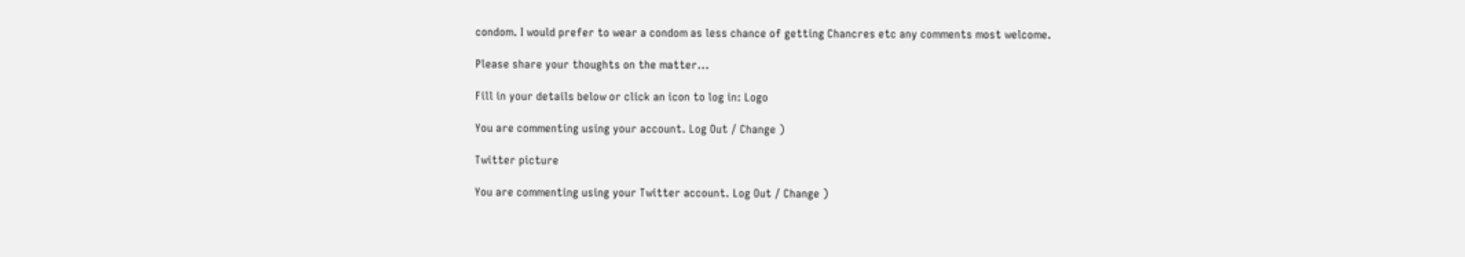condom. I would prefer to wear a condom as less chance of getting Chancres etc any comments most welcome.

Please share your thoughts on the matter...

Fill in your details below or click an icon to log in: Logo

You are commenting using your account. Log Out / Change )

Twitter picture

You are commenting using your Twitter account. Log Out / Change )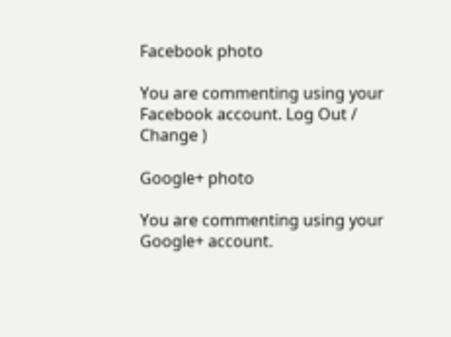Facebook photo

You are commenting using your Facebook account. Log Out / Change )

Google+ photo

You are commenting using your Google+ account.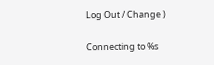Log Out / Change )

Connecting to %s